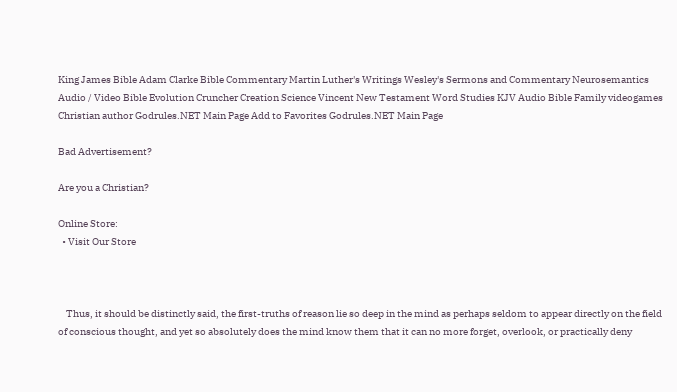King James Bible Adam Clarke Bible Commentary Martin Luther's Writings Wesley's Sermons and Commentary Neurosemantics Audio / Video Bible Evolution Cruncher Creation Science Vincent New Testament Word Studies KJV Audio Bible Family videogames Christian author Godrules.NET Main Page Add to Favorites Godrules.NET Main Page

Bad Advertisement?

Are you a Christian?

Online Store:
  • Visit Our Store



    Thus, it should be distinctly said, the first-truths of reason lie so deep in the mind as perhaps seldom to appear directly on the field of conscious thought, and yet so absolutely does the mind know them that it can no more forget, overlook, or practically deny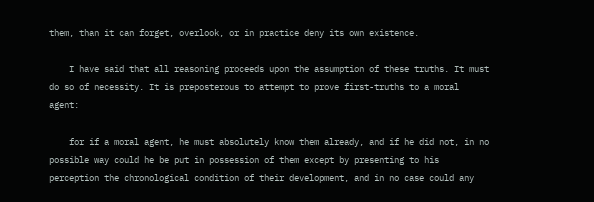them, than it can forget, overlook, or in practice deny its own existence.

    I have said that all reasoning proceeds upon the assumption of these truths. It must do so of necessity. It is preposterous to attempt to prove first-truths to a moral agent:

    for if a moral agent, he must absolutely know them already, and if he did not, in no possible way could he be put in possession of them except by presenting to his perception the chronological condition of their development, and in no case could any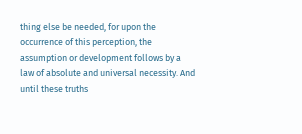thing else be needed, for upon the occurrence of this perception, the assumption or development follows by a law of absolute and universal necessity. And until these truths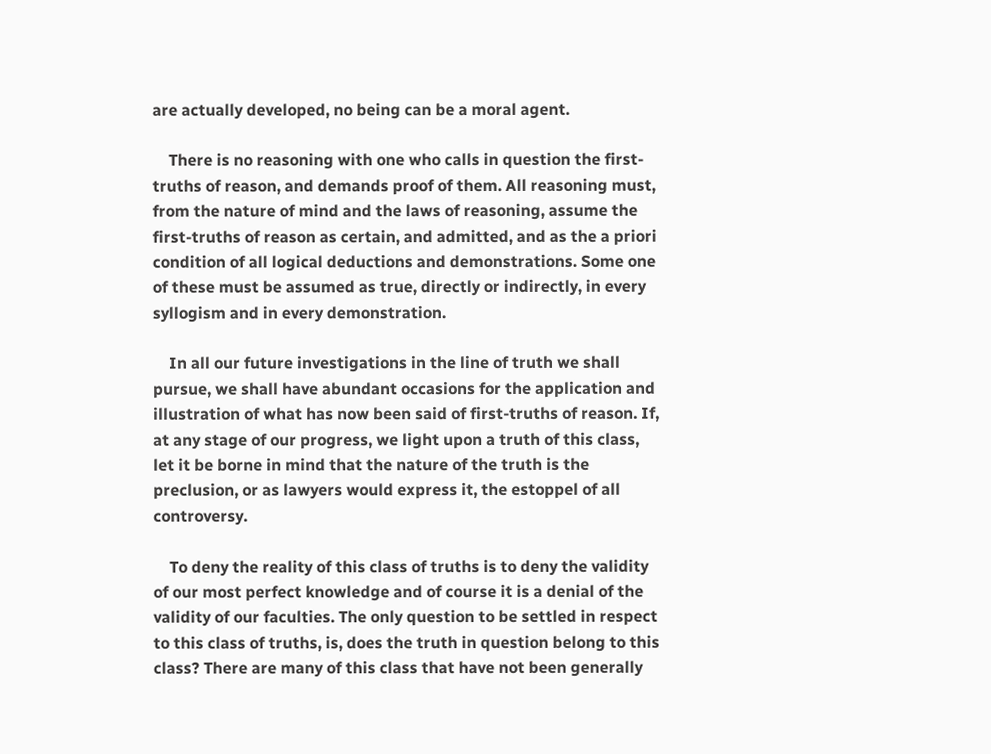are actually developed, no being can be a moral agent.

    There is no reasoning with one who calls in question the first-truths of reason, and demands proof of them. All reasoning must, from the nature of mind and the laws of reasoning, assume the first-truths of reason as certain, and admitted, and as the a priori condition of all logical deductions and demonstrations. Some one of these must be assumed as true, directly or indirectly, in every syllogism and in every demonstration.

    In all our future investigations in the line of truth we shall pursue, we shall have abundant occasions for the application and illustration of what has now been said of first-truths of reason. If, at any stage of our progress, we light upon a truth of this class, let it be borne in mind that the nature of the truth is the preclusion, or as lawyers would express it, the estoppel of all controversy.

    To deny the reality of this class of truths is to deny the validity of our most perfect knowledge and of course it is a denial of the validity of our faculties. The only question to be settled in respect to this class of truths, is, does the truth in question belong to this class? There are many of this class that have not been generally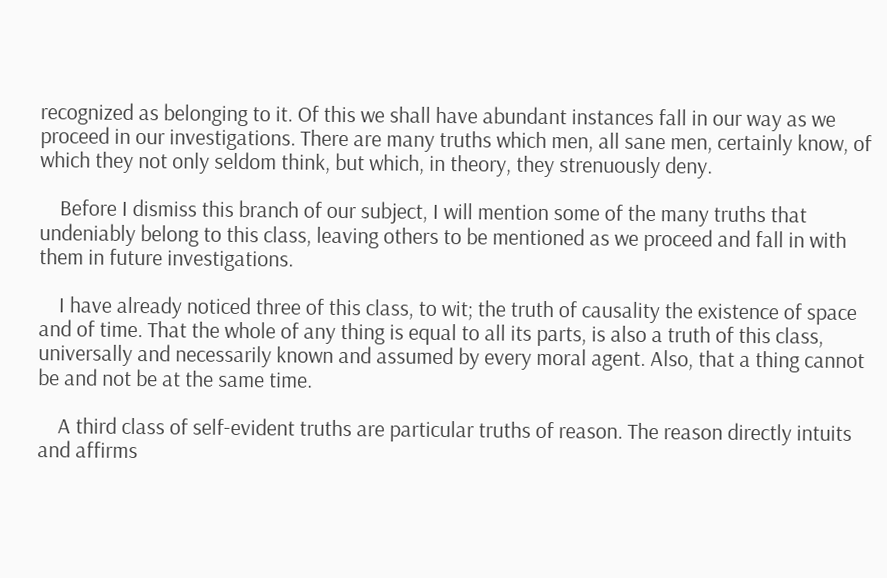recognized as belonging to it. Of this we shall have abundant instances fall in our way as we proceed in our investigations. There are many truths which men, all sane men, certainly know, of which they not only seldom think, but which, in theory, they strenuously deny.

    Before I dismiss this branch of our subject, I will mention some of the many truths that undeniably belong to this class, leaving others to be mentioned as we proceed and fall in with them in future investigations.

    I have already noticed three of this class, to wit; the truth of causality the existence of space and of time. That the whole of any thing is equal to all its parts, is also a truth of this class, universally and necessarily known and assumed by every moral agent. Also, that a thing cannot be and not be at the same time.

    A third class of self-evident truths are particular truths of reason. The reason directly intuits and affirms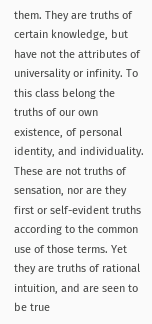them. They are truths of certain knowledge, but have not the attributes of universality or infinity. To this class belong the truths of our own existence, of personal identity, and individuality. These are not truths of sensation, nor are they first or self-evident truths according to the common use of those terms. Yet they are truths of rational intuition, and are seen to be true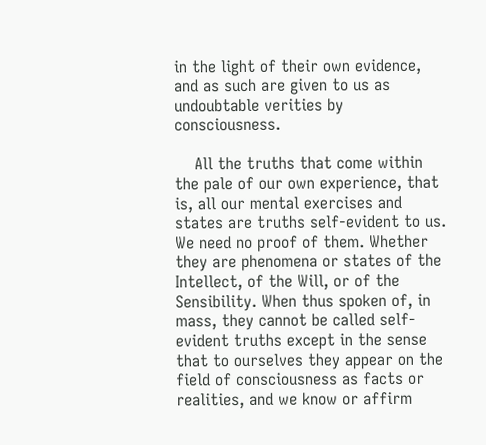in the light of their own evidence, and as such are given to us as undoubtable verities by consciousness.

    All the truths that come within the pale of our own experience, that is, all our mental exercises and states are truths self-evident to us. We need no proof of them. Whether they are phenomena or states of the Intellect, of the Will, or of the Sensibility. When thus spoken of, in mass, they cannot be called self-evident truths except in the sense that to ourselves they appear on the field of consciousness as facts or realities, and we know or affirm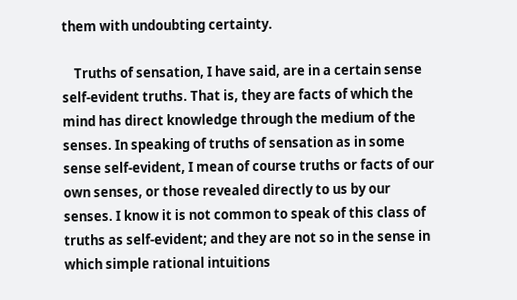them with undoubting certainty.

    Truths of sensation, I have said, are in a certain sense self-evident truths. That is, they are facts of which the mind has direct knowledge through the medium of the senses. In speaking of truths of sensation as in some sense self-evident, I mean of course truths or facts of our own senses, or those revealed directly to us by our senses. I know it is not common to speak of this class of truths as self-evident; and they are not so in the sense in which simple rational intuitions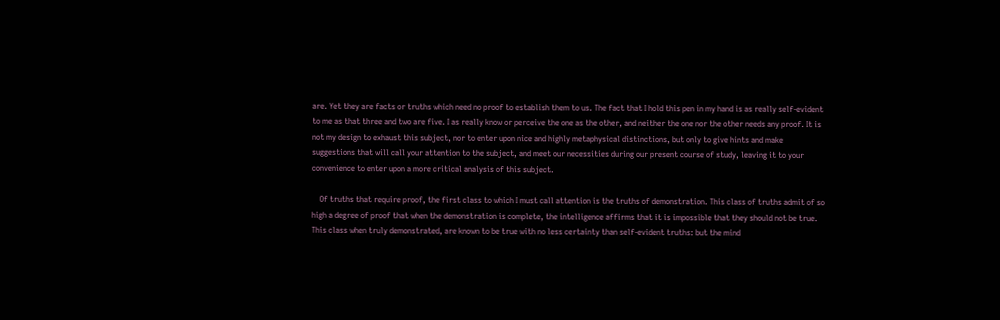are. Yet they are facts or truths which need no proof to establish them to us. The fact that I hold this pen in my hand is as really self-evident to me as that three and two are five. I as really know or perceive the one as the other, and neither the one nor the other needs any proof. It is not my design to exhaust this subject, nor to enter upon nice and highly metaphysical distinctions, but only to give hints and make suggestions that will call your attention to the subject, and meet our necessities during our present course of study, leaving it to your convenience to enter upon a more critical analysis of this subject.

    Of truths that require proof, the first class to which I must call attention is the truths of demonstration. This class of truths admit of so high a degree of proof that when the demonstration is complete, the intelligence affirms that it is impossible that they should not be true. This class when truly demonstrated, are known to be true with no less certainty than self-evident truths: but the mind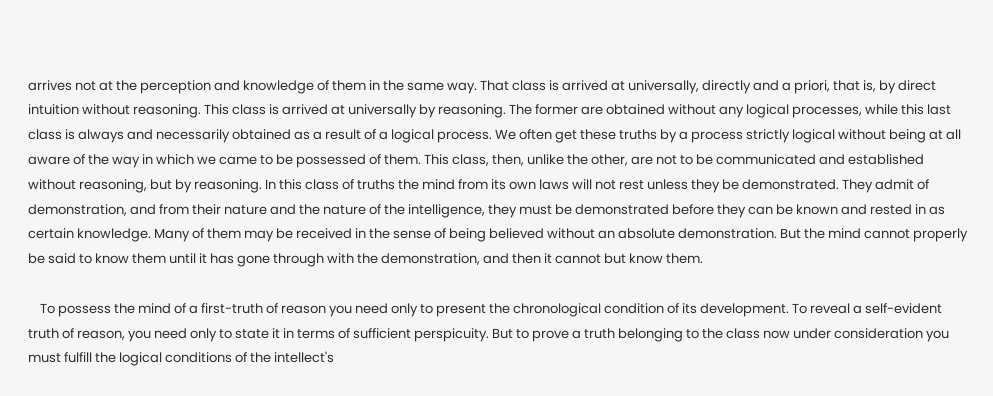arrives not at the perception and knowledge of them in the same way. That class is arrived at universally, directly and a priori, that is, by direct intuition without reasoning. This class is arrived at universally by reasoning. The former are obtained without any logical processes, while this last class is always and necessarily obtained as a result of a logical process. We often get these truths by a process strictly logical without being at all aware of the way in which we came to be possessed of them. This class, then, unlike the other, are not to be communicated and established without reasoning, but by reasoning. In this class of truths the mind from its own laws will not rest unless they be demonstrated. They admit of demonstration, and from their nature and the nature of the intelligence, they must be demonstrated before they can be known and rested in as certain knowledge. Many of them may be received in the sense of being believed without an absolute demonstration. But the mind cannot properly be said to know them until it has gone through with the demonstration, and then it cannot but know them.

    To possess the mind of a first-truth of reason you need only to present the chronological condition of its development. To reveal a self-evident truth of reason, you need only to state it in terms of sufficient perspicuity. But to prove a truth belonging to the class now under consideration you must fulfill the logical conditions of the intellect's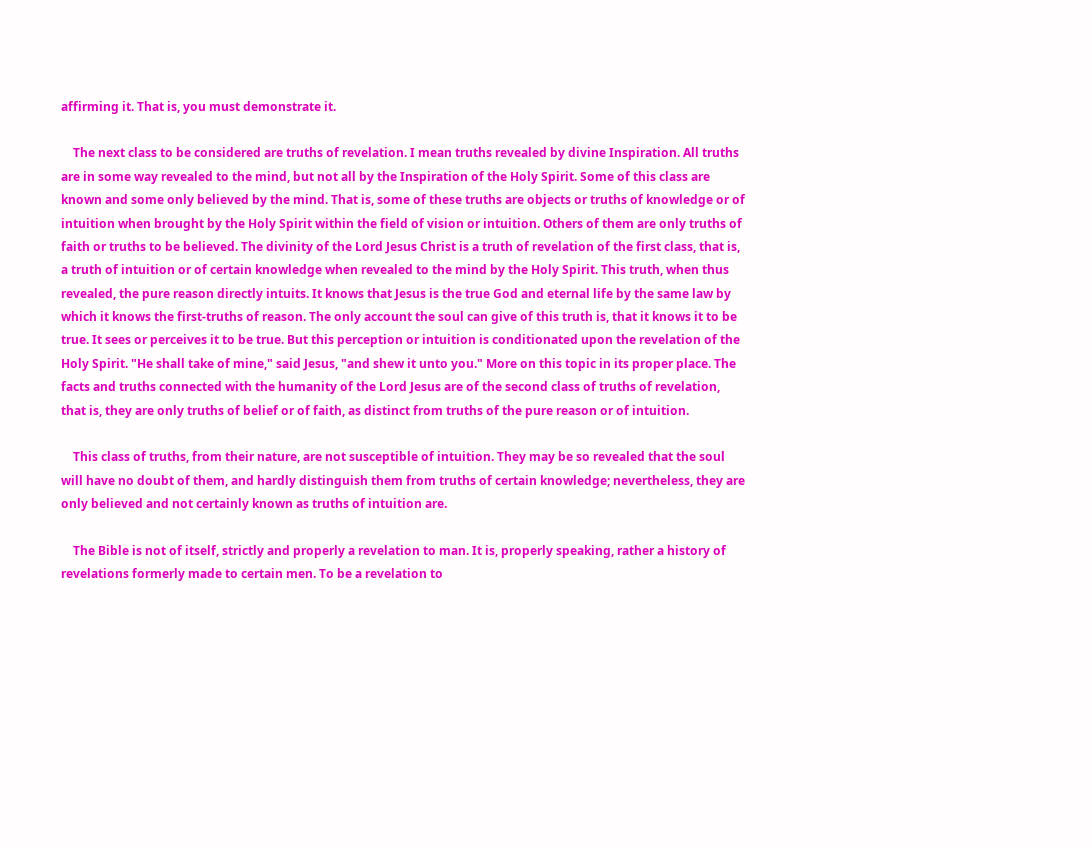affirming it. That is, you must demonstrate it.

    The next class to be considered are truths of revelation. I mean truths revealed by divine Inspiration. All truths are in some way revealed to the mind, but not all by the Inspiration of the Holy Spirit. Some of this class are known and some only believed by the mind. That is, some of these truths are objects or truths of knowledge or of intuition when brought by the Holy Spirit within the field of vision or intuition. Others of them are only truths of faith or truths to be believed. The divinity of the Lord Jesus Christ is a truth of revelation of the first class, that is, a truth of intuition or of certain knowledge when revealed to the mind by the Holy Spirit. This truth, when thus revealed, the pure reason directly intuits. It knows that Jesus is the true God and eternal life by the same law by which it knows the first-truths of reason. The only account the soul can give of this truth is, that it knows it to be true. It sees or perceives it to be true. But this perception or intuition is conditionated upon the revelation of the Holy Spirit. "He shall take of mine," said Jesus, "and shew it unto you." More on this topic in its proper place. The facts and truths connected with the humanity of the Lord Jesus are of the second class of truths of revelation, that is, they are only truths of belief or of faith, as distinct from truths of the pure reason or of intuition.

    This class of truths, from their nature, are not susceptible of intuition. They may be so revealed that the soul will have no doubt of them, and hardly distinguish them from truths of certain knowledge; nevertheless, they are only believed and not certainly known as truths of intuition are.

    The Bible is not of itself, strictly and properly a revelation to man. It is, properly speaking, rather a history of revelations formerly made to certain men. To be a revelation to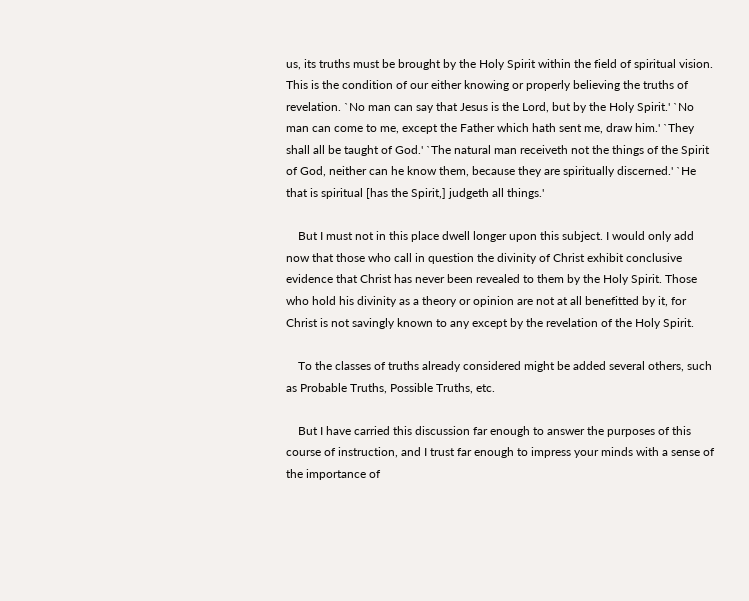us, its truths must be brought by the Holy Spirit within the field of spiritual vision. This is the condition of our either knowing or properly believing the truths of revelation. `No man can say that Jesus is the Lord, but by the Holy Spirit.' `No man can come to me, except the Father which hath sent me, draw him.' `They shall all be taught of God.' `The natural man receiveth not the things of the Spirit of God, neither can he know them, because they are spiritually discerned.' `He that is spiritual [has the Spirit,] judgeth all things.'

    But I must not in this place dwell longer upon this subject. I would only add now that those who call in question the divinity of Christ exhibit conclusive evidence that Christ has never been revealed to them by the Holy Spirit. Those who hold his divinity as a theory or opinion are not at all benefitted by it, for Christ is not savingly known to any except by the revelation of the Holy Spirit.

    To the classes of truths already considered might be added several others, such as Probable Truths, Possible Truths, etc.

    But I have carried this discussion far enough to answer the purposes of this course of instruction, and I trust far enough to impress your minds with a sense of the importance of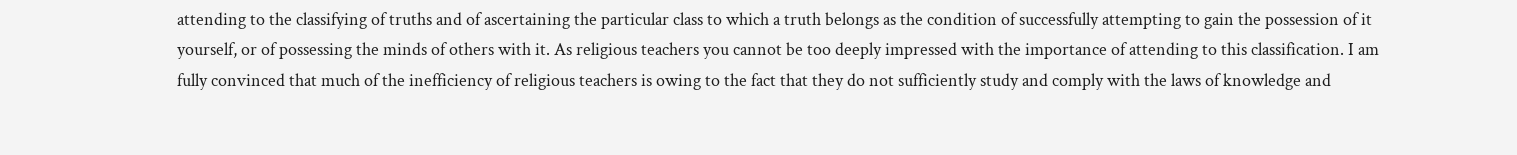attending to the classifying of truths and of ascertaining the particular class to which a truth belongs as the condition of successfully attempting to gain the possession of it yourself, or of possessing the minds of others with it. As religious teachers you cannot be too deeply impressed with the importance of attending to this classification. I am fully convinced that much of the inefficiency of religious teachers is owing to the fact that they do not sufficiently study and comply with the laws of knowledge and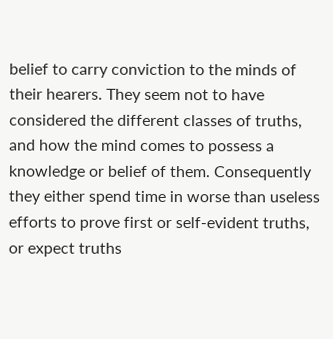belief to carry conviction to the minds of their hearers. They seem not to have considered the different classes of truths, and how the mind comes to possess a knowledge or belief of them. Consequently they either spend time in worse than useless efforts to prove first or self-evident truths, or expect truths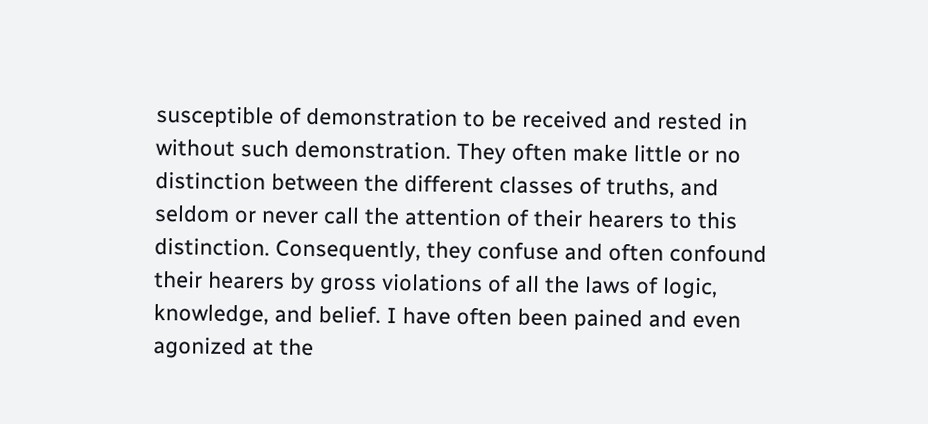susceptible of demonstration to be received and rested in without such demonstration. They often make little or no distinction between the different classes of truths, and seldom or never call the attention of their hearers to this distinction. Consequently, they confuse and often confound their hearers by gross violations of all the laws of logic, knowledge, and belief. I have often been pained and even agonized at the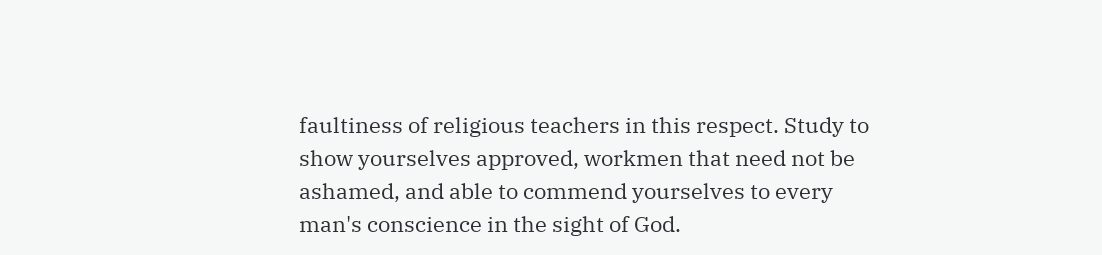faultiness of religious teachers in this respect. Study to show yourselves approved, workmen that need not be ashamed, and able to commend yourselves to every man's conscience in the sight of God.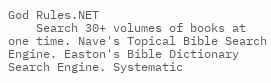God Rules.NET
    Search 30+ volumes of books at one time. Nave's Topical Bible Search Engine. Easton's Bible Dictionary Search Engine. Systematic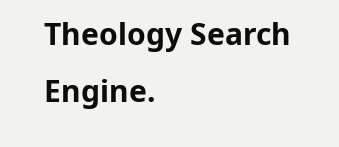Theology Search Engine.